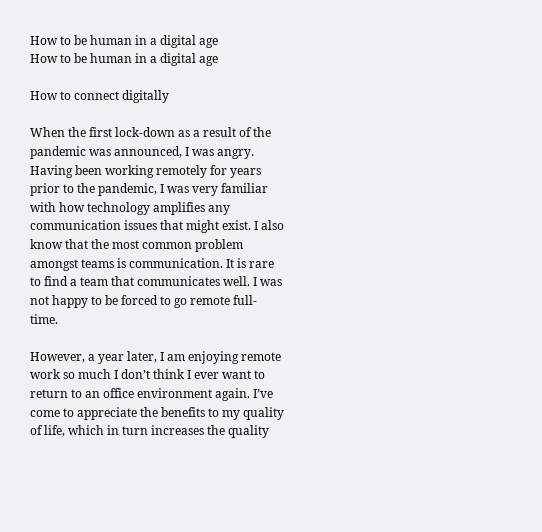How to be human in a digital age
How to be human in a digital age

How to connect digitally

When the first lock-down as a result of the pandemic was announced, I was angry. Having been working remotely for years prior to the pandemic, I was very familiar with how technology amplifies any communication issues that might exist. I also know that the most common problem amongst teams is communication. It is rare to find a team that communicates well. I was not happy to be forced to go remote full-time.

However, a year later, I am enjoying remote work so much I don’t think I ever want to return to an office environment again. I’ve come to appreciate the benefits to my quality of life, which in turn increases the quality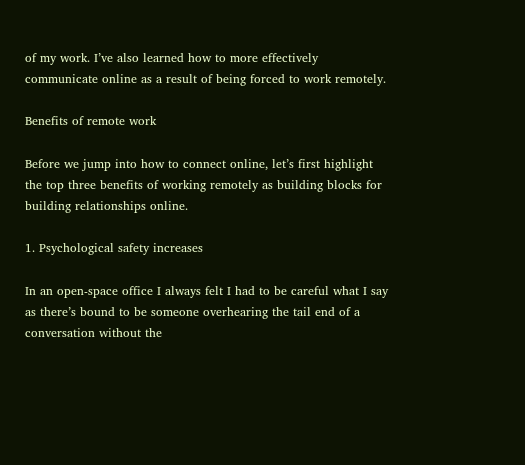of my work. I’ve also learned how to more effectively communicate online as a result of being forced to work remotely.

Benefits of remote work

Before we jump into how to connect online, let’s first highlight the top three benefits of working remotely as building blocks for building relationships online.

1. Psychological safety increases

In an open-space office I always felt I had to be careful what I say as there’s bound to be someone overhearing the tail end of a conversation without the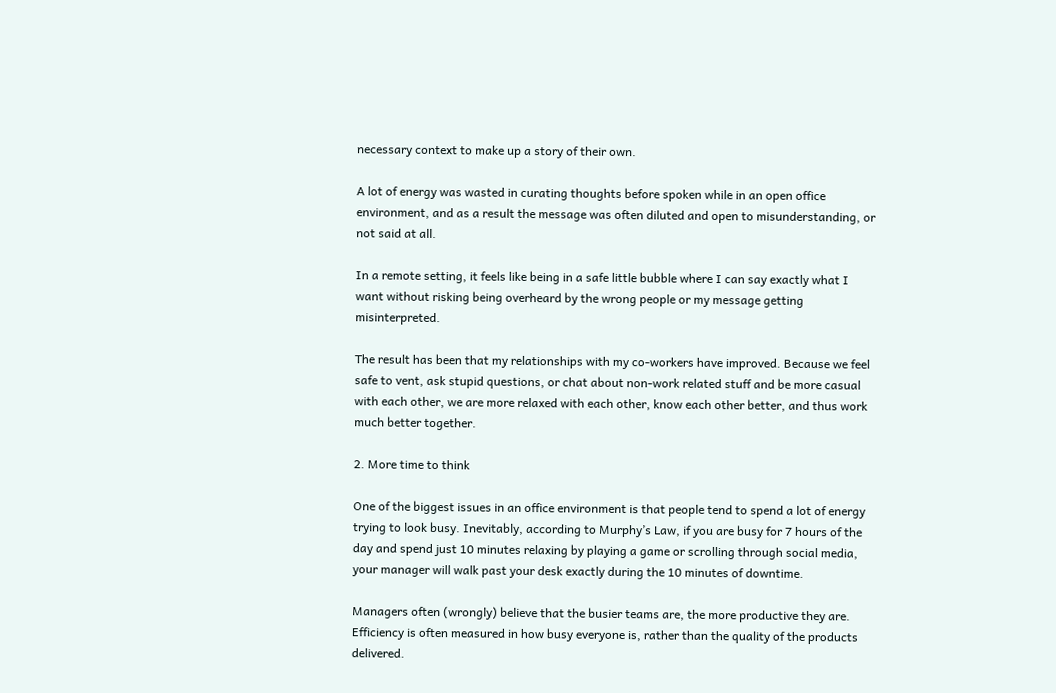necessary context to make up a story of their own.

A lot of energy was wasted in curating thoughts before spoken while in an open office environment, and as a result the message was often diluted and open to misunderstanding, or not said at all.

In a remote setting, it feels like being in a safe little bubble where I can say exactly what I want without risking being overheard by the wrong people or my message getting misinterpreted.

The result has been that my relationships with my co-workers have improved. Because we feel safe to vent, ask stupid questions, or chat about non-work related stuff and be more casual with each other, we are more relaxed with each other, know each other better, and thus work much better together.

2. More time to think

One of the biggest issues in an office environment is that people tend to spend a lot of energy trying to look busy. Inevitably, according to Murphy’s Law, if you are busy for 7 hours of the day and spend just 10 minutes relaxing by playing a game or scrolling through social media, your manager will walk past your desk exactly during the 10 minutes of downtime.

Managers often (wrongly) believe that the busier teams are, the more productive they are. Efficiency is often measured in how busy everyone is, rather than the quality of the products delivered.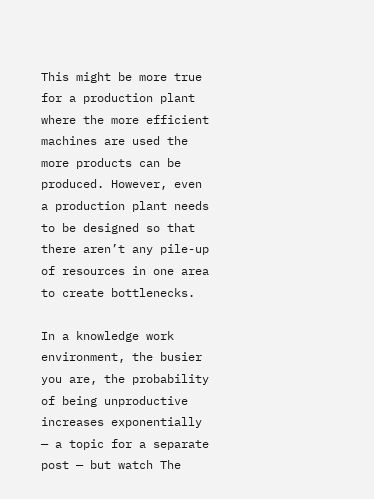This might be more true for a production plant where the more efficient machines are used the more products can be produced. However, even a production plant needs to be designed so that there aren’t any pile-up of resources in one area to create bottlenecks.

In a knowledge work environment, the busier you are, the probability of being unproductive increases exponentially — a topic for a separate post — but watch The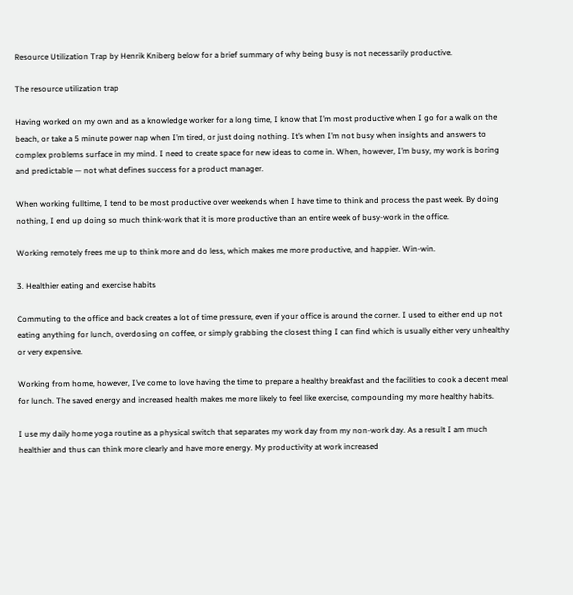Resource Utilization Trap by Henrik Kniberg below for a brief summary of why being busy is not necessarily productive.

The resource utilization trap

Having worked on my own and as a knowledge worker for a long time, I know that I’m most productive when I go for a walk on the beach, or take a 5 minute power nap when I’m tired, or just doing nothing. It’s when I’m not busy when insights and answers to complex problems surface in my mind. I need to create space for new ideas to come in. When, however, I’m busy, my work is boring and predictable — not what defines success for a product manager.

When working fulltime, I tend to be most productive over weekends when I have time to think and process the past week. By doing nothing, I end up doing so much think-work that it is more productive than an entire week of busy-work in the office.

Working remotely frees me up to think more and do less, which makes me more productive, and happier. Win-win.

3. Healthier eating and exercise habits

Commuting to the office and back creates a lot of time pressure, even if your office is around the corner. I used to either end up not eating anything for lunch, overdosing on coffee, or simply grabbing the closest thing I can find which is usually either very unhealthy or very expensive.

Working from home, however, I’ve come to love having the time to prepare a healthy breakfast and the facilities to cook a decent meal for lunch. The saved energy and increased health makes me more likely to feel like exercise, compounding my more healthy habits.

I use my daily home yoga routine as a physical switch that separates my work day from my non-work day. As a result I am much healthier and thus can think more clearly and have more energy. My productivity at work increased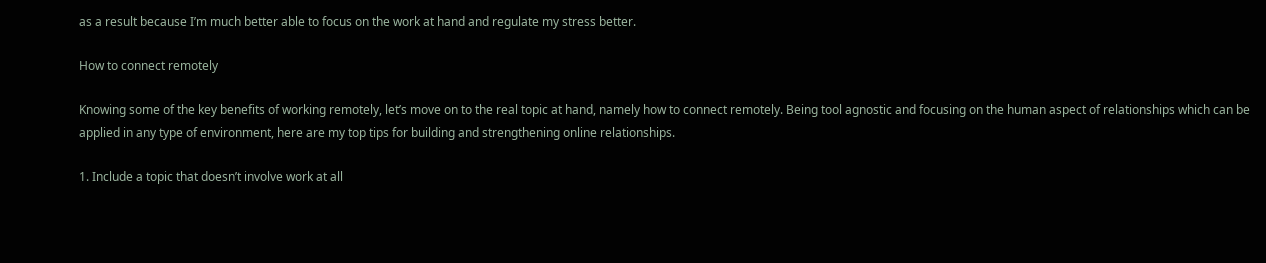as a result because I’m much better able to focus on the work at hand and regulate my stress better.

How to connect remotely

Knowing some of the key benefits of working remotely, let’s move on to the real topic at hand, namely how to connect remotely. Being tool agnostic and focusing on the human aspect of relationships which can be applied in any type of environment, here are my top tips for building and strengthening online relationships.

1. Include a topic that doesn’t involve work at all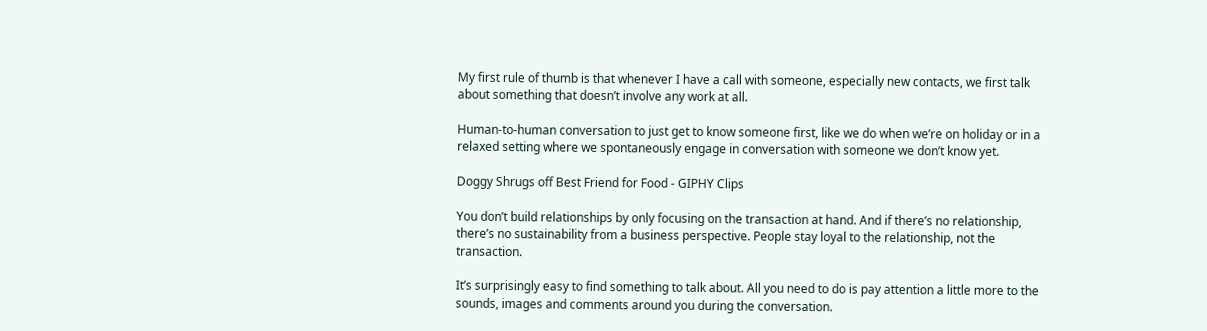My first rule of thumb is that whenever I have a call with someone, especially new contacts, we first talk about something that doesn’t involve any work at all.

Human-to-human conversation to just get to know someone first, like we do when we’re on holiday or in a relaxed setting where we spontaneously engage in conversation with someone we don’t know yet.

Doggy Shrugs off Best Friend for Food - GIPHY Clips

You don’t build relationships by only focusing on the transaction at hand. And if there’s no relationship, there’s no sustainability from a business perspective. People stay loyal to the relationship, not the transaction.

It’s surprisingly easy to find something to talk about. All you need to do is pay attention a little more to the sounds, images and comments around you during the conversation.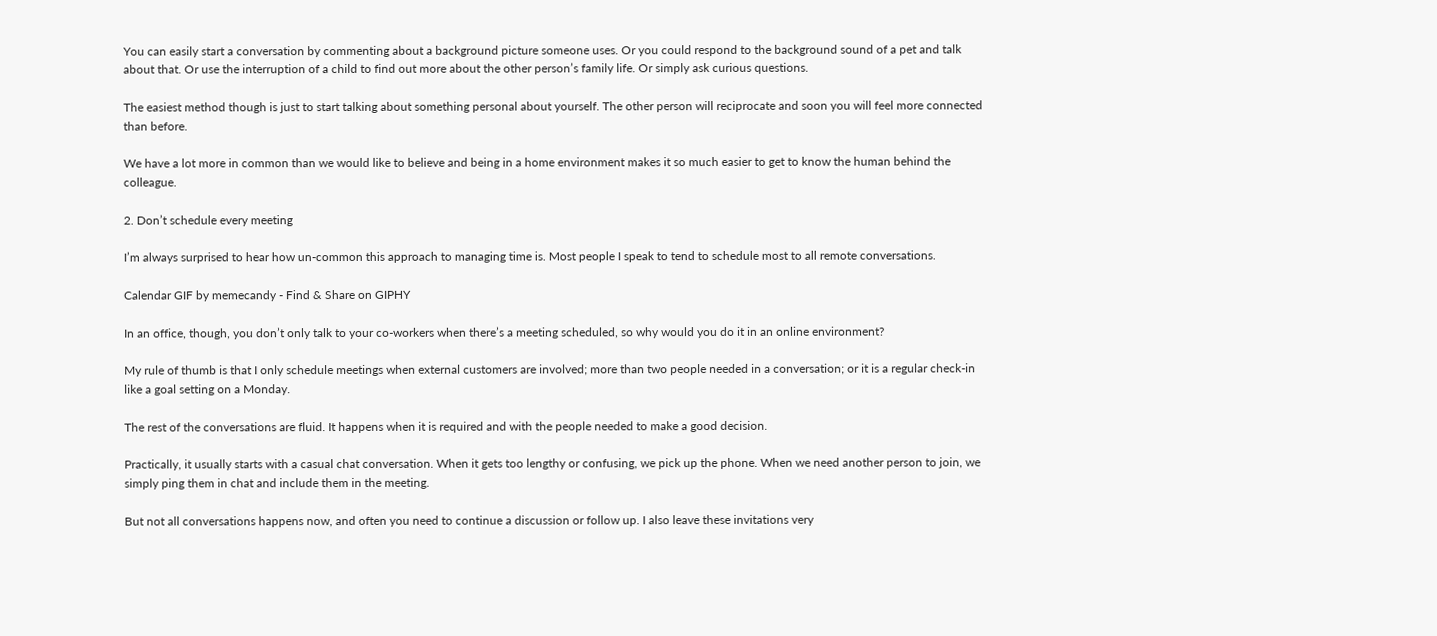You can easily start a conversation by commenting about a background picture someone uses. Or you could respond to the background sound of a pet and talk about that. Or use the interruption of a child to find out more about the other person’s family life. Or simply ask curious questions.

The easiest method though is just to start talking about something personal about yourself. The other person will reciprocate and soon you will feel more connected than before.

We have a lot more in common than we would like to believe and being in a home environment makes it so much easier to get to know the human behind the colleague.

2. Don’t schedule every meeting

I’m always surprised to hear how un-common this approach to managing time is. Most people I speak to tend to schedule most to all remote conversations.

Calendar GIF by memecandy - Find & Share on GIPHY

In an office, though, you don’t only talk to your co-workers when there’s a meeting scheduled, so why would you do it in an online environment?

My rule of thumb is that I only schedule meetings when external customers are involved; more than two people needed in a conversation; or it is a regular check-in like a goal setting on a Monday.

The rest of the conversations are fluid. It happens when it is required and with the people needed to make a good decision.

Practically, it usually starts with a casual chat conversation. When it gets too lengthy or confusing, we pick up the phone. When we need another person to join, we simply ping them in chat and include them in the meeting.

But not all conversations happens now, and often you need to continue a discussion or follow up. I also leave these invitations very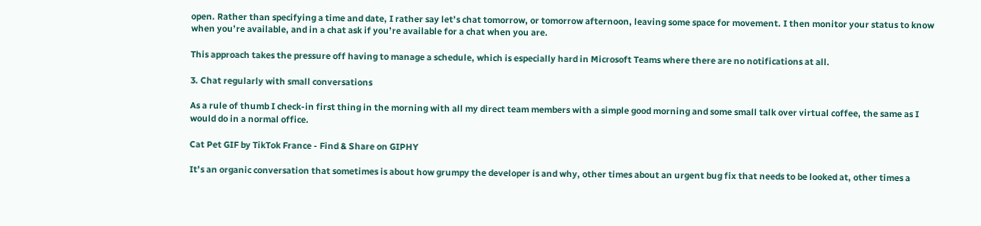open. Rather than specifying a time and date, I rather say let’s chat tomorrow, or tomorrow afternoon, leaving some space for movement. I then monitor your status to know when you’re available, and in a chat ask if you’re available for a chat when you are.

This approach takes the pressure off having to manage a schedule, which is especially hard in Microsoft Teams where there are no notifications at all.

3. Chat regularly with small conversations

As a rule of thumb I check-in first thing in the morning with all my direct team members with a simple good morning and some small talk over virtual coffee, the same as I would do in a normal office.

Cat Pet GIF by TikTok France - Find & Share on GIPHY

It’s an organic conversation that sometimes is about how grumpy the developer is and why, other times about an urgent bug fix that needs to be looked at, other times a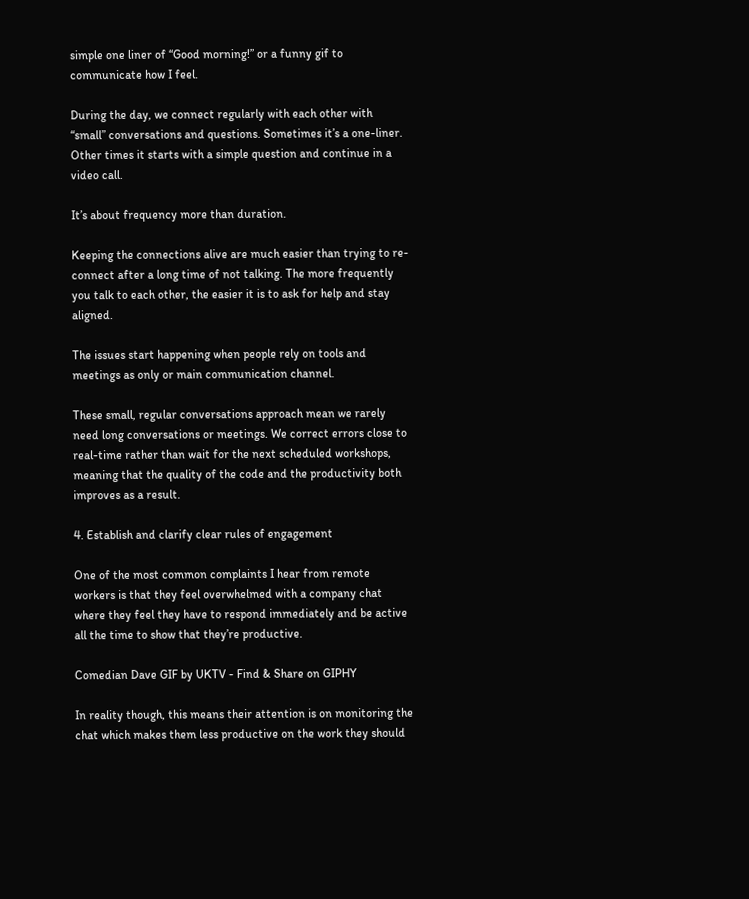simple one liner of “Good morning!” or a funny gif to communicate how I feel.

During the day, we connect regularly with each other with “small” conversations and questions. Sometimes it’s a one-liner. Other times it starts with a simple question and continue in a video call.

It’s about frequency more than duration.

Keeping the connections alive are much easier than trying to re-connect after a long time of not talking. The more frequently you talk to each other, the easier it is to ask for help and stay aligned.

The issues start happening when people rely on tools and meetings as only or main communication channel.

These small, regular conversations approach mean we rarely need long conversations or meetings. We correct errors close to real-time rather than wait for the next scheduled workshops, meaning that the quality of the code and the productivity both improves as a result.

4. Establish and clarify clear rules of engagement

One of the most common complaints I hear from remote workers is that they feel overwhelmed with a company chat where they feel they have to respond immediately and be active all the time to show that they’re productive.

Comedian Dave GIF by UKTV - Find & Share on GIPHY

In reality though, this means their attention is on monitoring the chat which makes them less productive on the work they should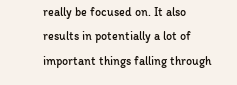really be focused on. It also results in potentially a lot of important things falling through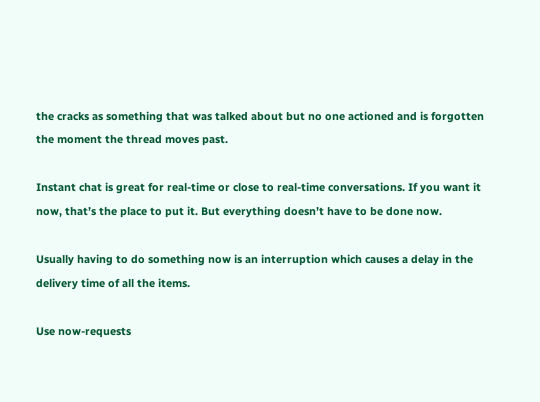the cracks as something that was talked about but no one actioned and is forgotten the moment the thread moves past.

Instant chat is great for real-time or close to real-time conversations. If you want it now, that’s the place to put it. But everything doesn’t have to be done now.

Usually having to do something now is an interruption which causes a delay in the delivery time of all the items.

Use now-requests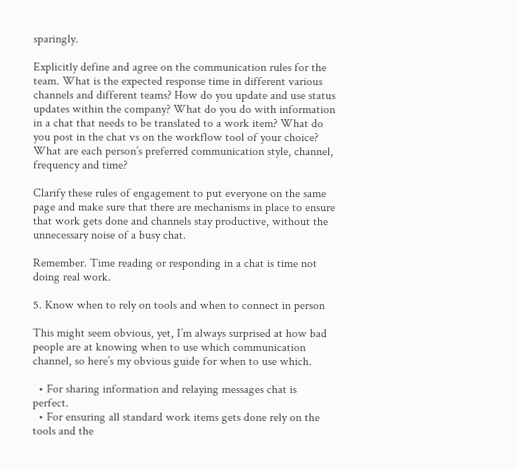sparingly.

Explicitly define and agree on the communication rules for the team. What is the expected response time in different various channels and different teams? How do you update and use status updates within the company? What do you do with information in a chat that needs to be translated to a work item? What do you post in the chat vs on the workflow tool of your choice? What are each person’s preferred communication style, channel, frequency and time?

Clarify these rules of engagement to put everyone on the same page and make sure that there are mechanisms in place to ensure that work gets done and channels stay productive, without the unnecessary noise of a busy chat.

Remember. Time reading or responding in a chat is time not doing real work.

5. Know when to rely on tools and when to connect in person

This might seem obvious, yet, I’m always surprised at how bad people are at knowing when to use which communication channel, so here’s my obvious guide for when to use which.

  • For sharing information and relaying messages chat is perfect.
  • For ensuring all standard work items gets done rely on the tools and the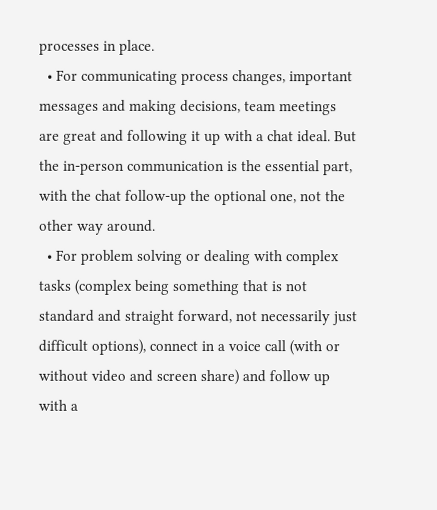processes in place.
  • For communicating process changes, important messages and making decisions, team meetings are great and following it up with a chat ideal. But the in-person communication is the essential part, with the chat follow-up the optional one, not the other way around.
  • For problem solving or dealing with complex tasks (complex being something that is not standard and straight forward, not necessarily just difficult options), connect in a voice call (with or without video and screen share) and follow up with a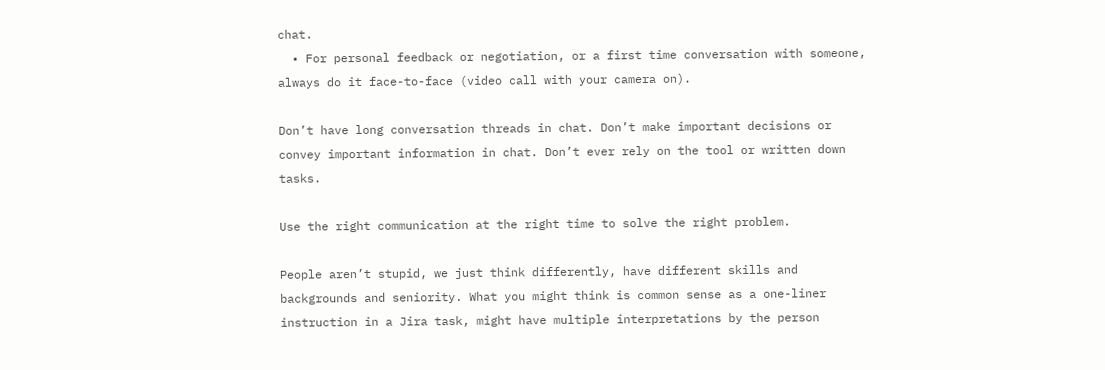chat.
  • For personal feedback or negotiation, or a first time conversation with someone, always do it face-to-face (video call with your camera on).

Don’t have long conversation threads in chat. Don’t make important decisions or convey important information in chat. Don’t ever rely on the tool or written down tasks.

Use the right communication at the right time to solve the right problem.

People aren’t stupid, we just think differently, have different skills and backgrounds and seniority. What you might think is common sense as a one-liner instruction in a Jira task, might have multiple interpretations by the person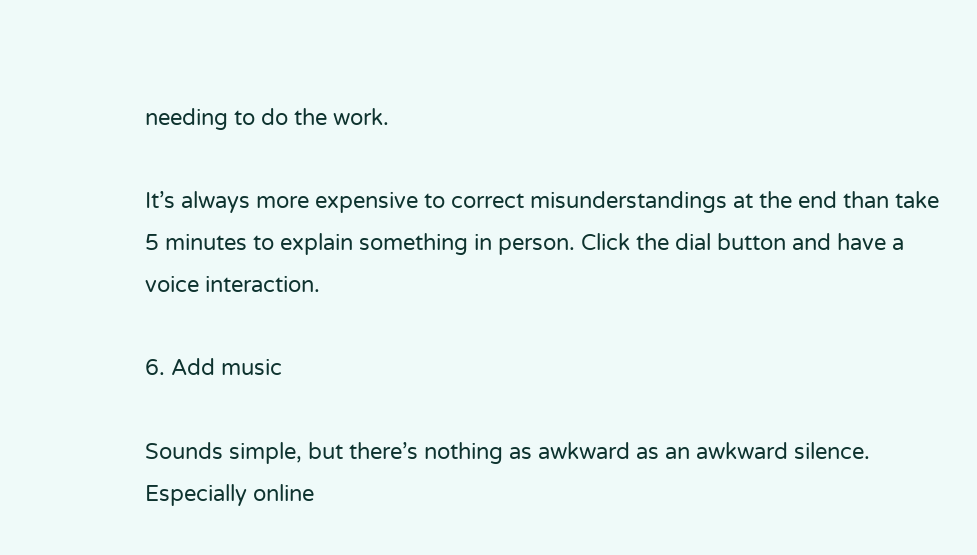needing to do the work.

It’s always more expensive to correct misunderstandings at the end than take 5 minutes to explain something in person. Click the dial button and have a voice interaction.

6. Add music

Sounds simple, but there’s nothing as awkward as an awkward silence. Especially online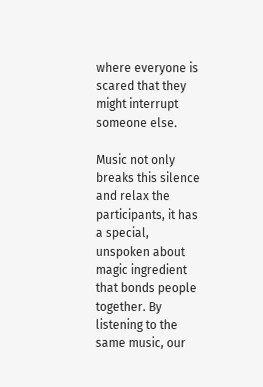where everyone is scared that they might interrupt someone else.

Music not only breaks this silence and relax the participants, it has a special, unspoken about magic ingredient that bonds people together. By listening to the same music, our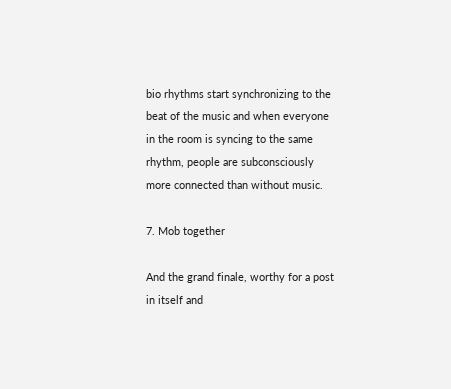bio rhythms start synchronizing to the beat of the music and when everyone in the room is syncing to the same rhythm, people are subconsciously more connected than without music.

7. Mob together

And the grand finale, worthy for a post in itself and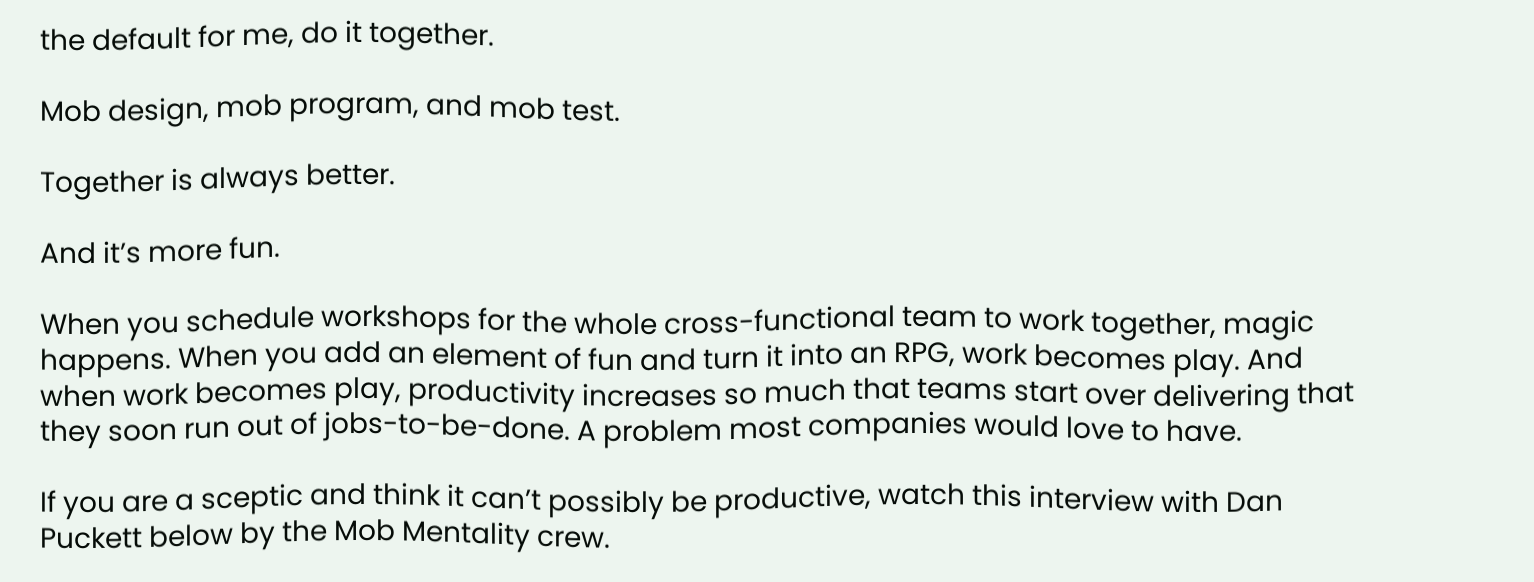the default for me, do it together.

Mob design, mob program, and mob test.

Together is always better.

And it’s more fun.

When you schedule workshops for the whole cross-functional team to work together, magic happens. When you add an element of fun and turn it into an RPG, work becomes play. And when work becomes play, productivity increases so much that teams start over delivering that they soon run out of jobs-to-be-done. A problem most companies would love to have.

If you are a sceptic and think it can’t possibly be productive, watch this interview with Dan Puckett below by the Mob Mentality crew.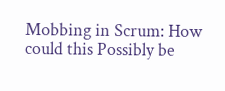Mobbing in Scrum: How could this Possibly be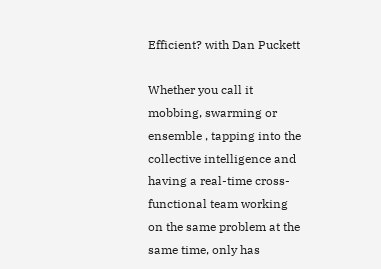Efficient? with Dan Puckett

Whether you call it mobbing, swarming or ensemble , tapping into the collective intelligence and having a real-time cross-functional team working on the same problem at the same time, only has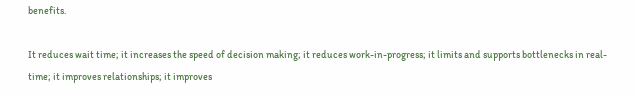benefits.

It reduces wait time; it increases the speed of decision making; it reduces work-in-progress; it limits and supports bottlenecks in real-time; it improves relationships; it improves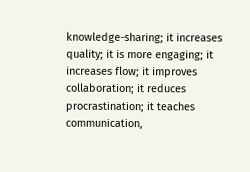knowledge-sharing; it increases quality; it is more engaging; it increases flow; it improves collaboration; it reduces procrastination; it teaches communication,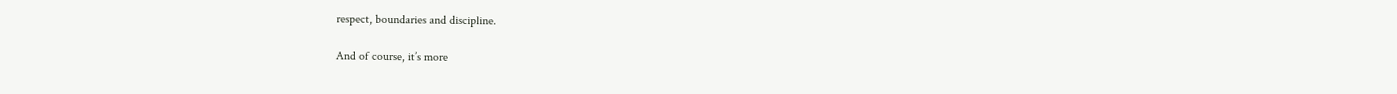respect, boundaries and discipline.

And of course, it’s more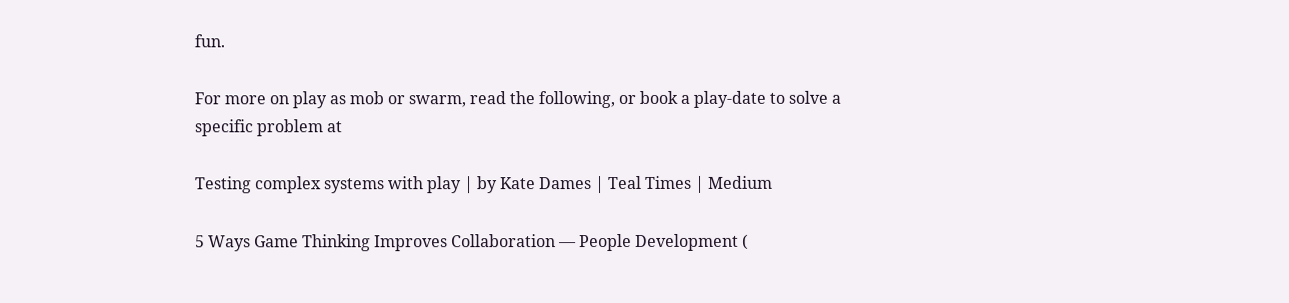fun.

For more on play as mob or swarm, read the following, or book a play-date to solve a specific problem at

Testing complex systems with play | by Kate Dames | Teal Times | Medium

5 Ways Game Thinking Improves Collaboration — People Development (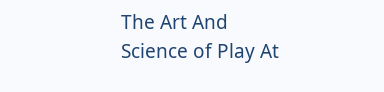The Art And Science of Play At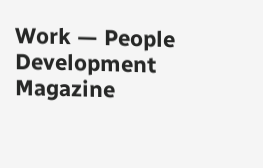Work — People Development Magazine